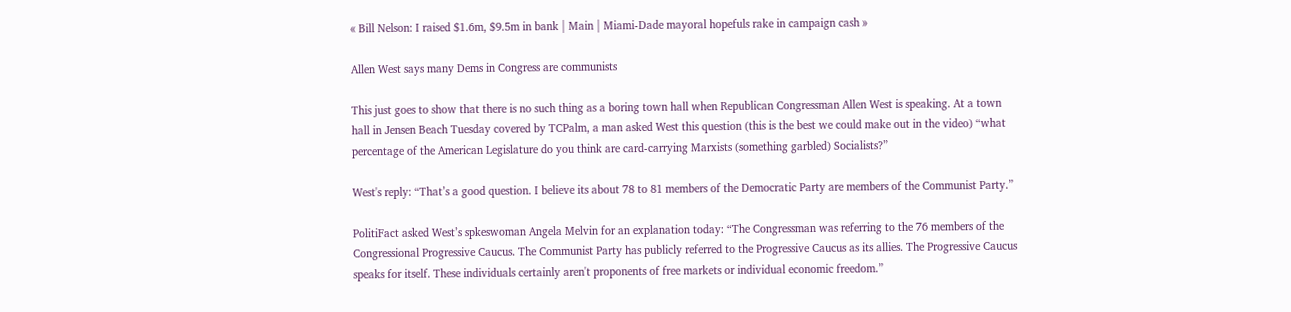« Bill Nelson: I raised $1.6m, $9.5m in bank | Main | Miami-Dade mayoral hopefuls rake in campaign cash »

Allen West says many Dems in Congress are communists

This just goes to show that there is no such thing as a boring town hall when Republican Congressman Allen West is speaking. At a town hall in Jensen Beach Tuesday covered by TCPalm, a man asked West this question (this is the best we could make out in the video) “what percentage of the American Legislature do you think are card-carrying Marxists (something garbled) Socialists?”

West's reply: “That’s a good question. I believe its about 78 to 81 members of the Democratic Party are members of the Communist Party.”

PolitiFact asked West’s spkeswoman Angela Melvin for an explanation today: “The Congressman was referring to the 76 members of the Congressional Progressive Caucus. The Communist Party has publicly referred to the Progressive Caucus as its allies. The Progressive Caucus speaks for itself. These individuals certainly aren't proponents of free markets or individual economic freedom.”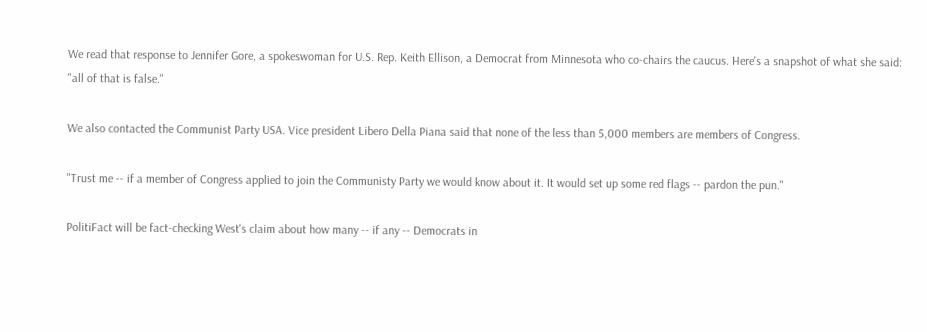We read that response to Jennifer Gore, a spokeswoman for U.S. Rep. Keith Ellison, a Democrat from Minnesota who co-chairs the caucus. Here's a snapshot of what she said: "all of that is false."

We also contacted the Communist Party USA. Vice president Libero Della Piana said that none of the less than 5,000 members are members of Congress.

"Trust me -- if a member of Congress applied to join the Communisty Party we would know about it. It would set up some red flags -- pardon the pun."

PolitiFact will be fact-checking West's claim about how many -- if any -- Democrats in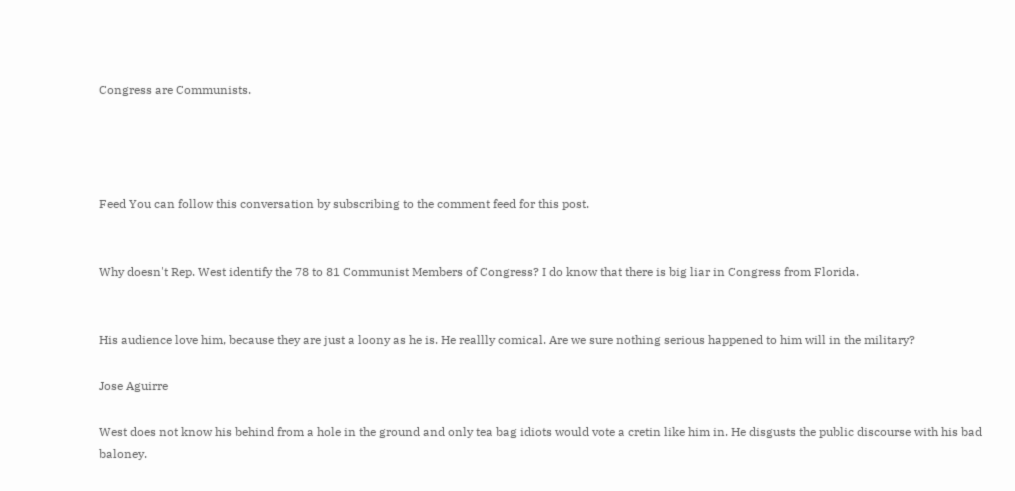Congress are Communists.




Feed You can follow this conversation by subscribing to the comment feed for this post.


Why doesn't Rep. West identify the 78 to 81 Communist Members of Congress? I do know that there is big liar in Congress from Florida.


His audience love him, because they are just a loony as he is. He reallly comical. Are we sure nothing serious happened to him will in the military?

Jose Aguirre

West does not know his behind from a hole in the ground and only tea bag idiots would vote a cretin like him in. He disgusts the public discourse with his bad baloney.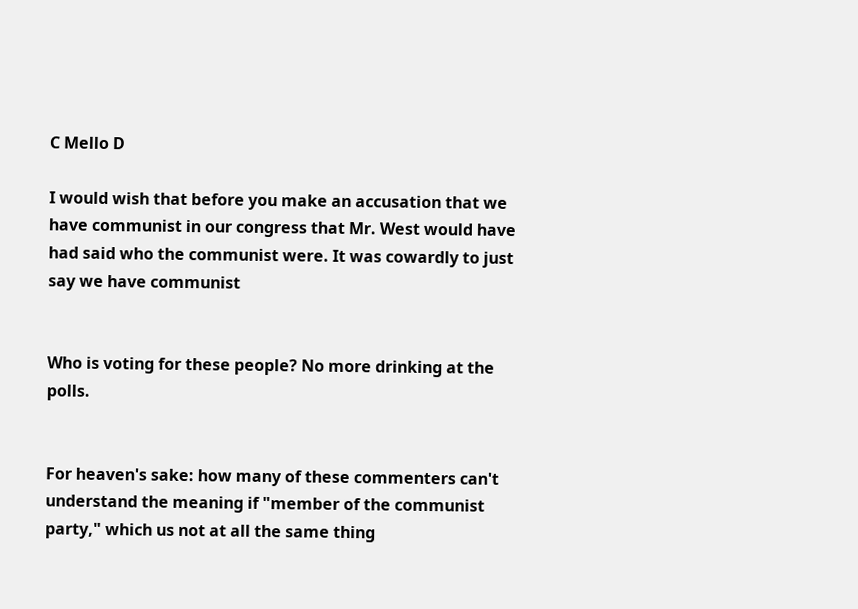C Mello D

I would wish that before you make an accusation that we have communist in our congress that Mr. West would have had said who the communist were. It was cowardly to just say we have communist


Who is voting for these people? No more drinking at the polls.


For heaven's sake: how many of these commenters can't understand the meaning if "member of the communist party," which us not at all the same thing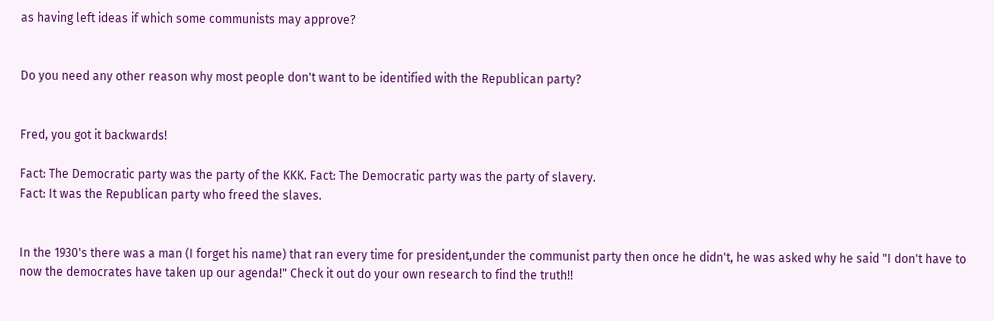as having left ideas if which some communists may approve?


Do you need any other reason why most people don't want to be identified with the Republican party?


Fred, you got it backwards!

Fact: The Democratic party was the party of the KKK. Fact: The Democratic party was the party of slavery.
Fact: It was the Republican party who freed the slaves.


In the 1930's there was a man (I forget his name) that ran every time for president,under the communist party then once he didn't, he was asked why he said "I don't have to now the democrates have taken up our agenda!" Check it out do your own research to find the truth!!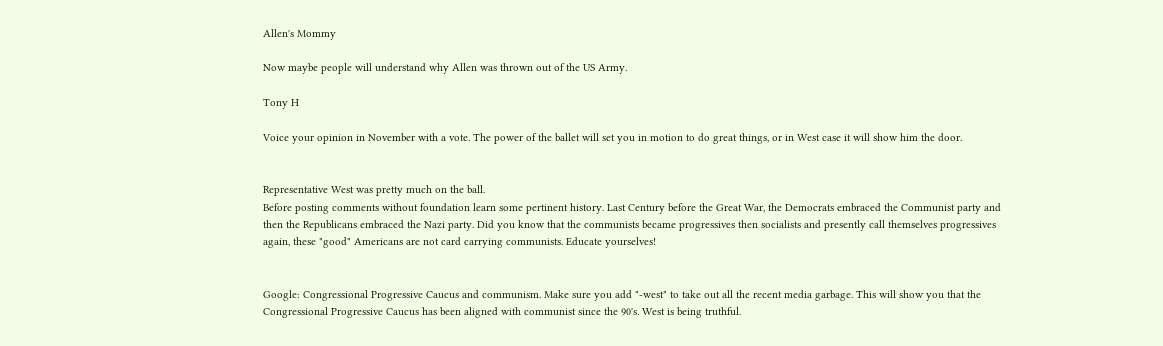Allen's Mommy

Now maybe people will understand why Allen was thrown out of the US Army.

Tony H

Voice your opinion in November with a vote. The power of the ballet will set you in motion to do great things, or in West case it will show him the door.


Representative West was pretty much on the ball.
Before posting comments without foundation learn some pertinent history. Last Century before the Great War, the Democrats embraced the Communist party and then the Republicans embraced the Nazi party. Did you know that the communists became progressives then socialists and presently call themselves progressives again, these "good" Americans are not card carrying communists. Educate yourselves!


Google: Congressional Progressive Caucus and communism. Make sure you add "-west" to take out all the recent media garbage. This will show you that the Congressional Progressive Caucus has been aligned with communist since the 90's. West is being truthful.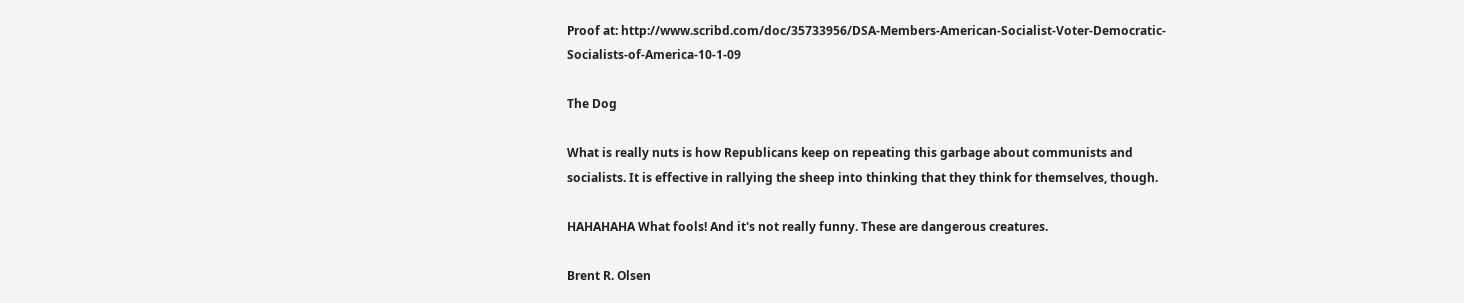Proof at: http://www.scribd.com/doc/35733956/DSA-Members-American-Socialist-Voter-Democratic-Socialists-of-America-10-1-09

The Dog

What is really nuts is how Republicans keep on repeating this garbage about communists and socialists. It is effective in rallying the sheep into thinking that they think for themselves, though.

HAHAHAHA What fools! And it's not really funny. These are dangerous creatures.

Brent R. Olsen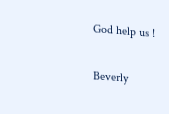God help us !

Beverly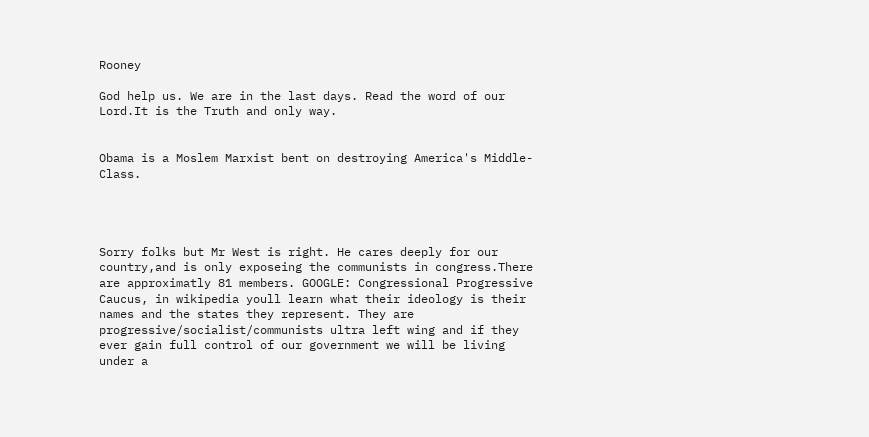Rooney

God help us. We are in the last days. Read the word of our Lord.It is the Truth and only way.


Obama is a Moslem Marxist bent on destroying America's Middle-Class.




Sorry folks but Mr West is right. He cares deeply for our country,and is only exposeing the communists in congress.There are approximatly 81 members. GOOGLE: Congressional Progressive Caucus, in wikipedia youll learn what their ideology is their names and the states they represent. They are progressive/socialist/communists ultra left wing and if they ever gain full control of our government we will be living under a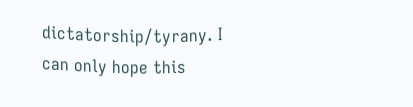dictatorship/tyrany. I can only hope this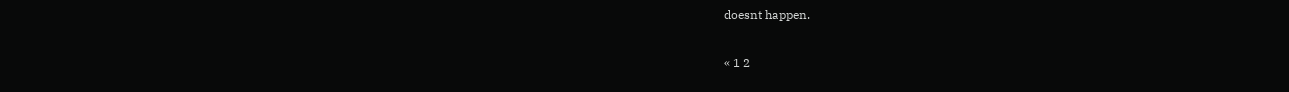doesnt happen.

« 1 2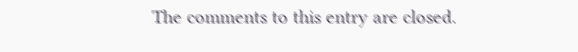The comments to this entry are closed.